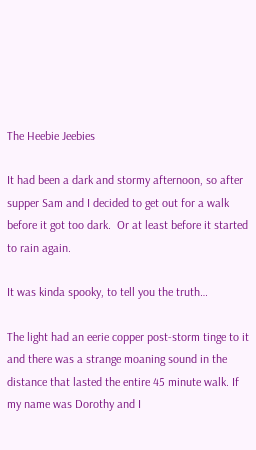The Heebie Jeebies

It had been a dark and stormy afternoon, so after supper Sam and I decided to get out for a walk before it got too dark.  Or at least before it started to rain again.

It was kinda spooky, to tell you the truth…

The light had an eerie copper post-storm tinge to it and there was a strange moaning sound in the distance that lasted the entire 45 minute walk. If my name was Dorothy and I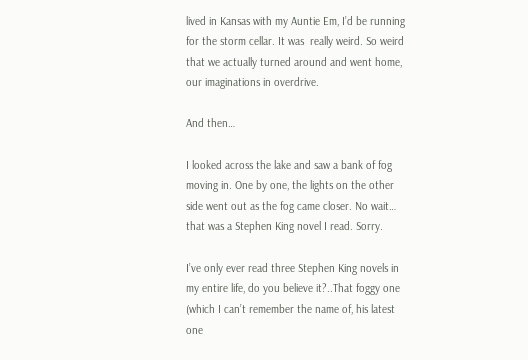lived in Kansas with my Auntie Em, I’d be running for the storm cellar. It was  really weird. So weird that we actually turned around and went home, our imaginations in overdrive.

And then…

I looked across the lake and saw a bank of fog moving in. One by one, the lights on the other side went out as the fog came closer. No wait… that was a Stephen King novel I read. Sorry.

I’ve only ever read three Stephen King novels in my entire life, do you believe it?..That foggy one (which I can’t remember the name of, his latest one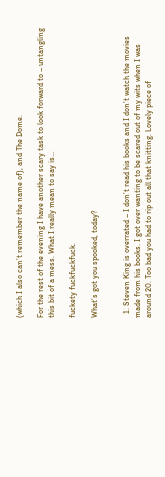(which I also can’t remember the name of), and The Dome.

For the rest of the evening I have another scary task to look forward to – untangling this bit of a mess. What I really mean to say is…

fuckety fuckfuckfuck.

What’s got you spooked, today?


  1. Steven King is overrated – I don’t read his books and I don’t watch the movies made from his books. I got over wanting to be scared out of my wits when I was around 20. Too bad you had to rip out all that knitting. Lovely piece of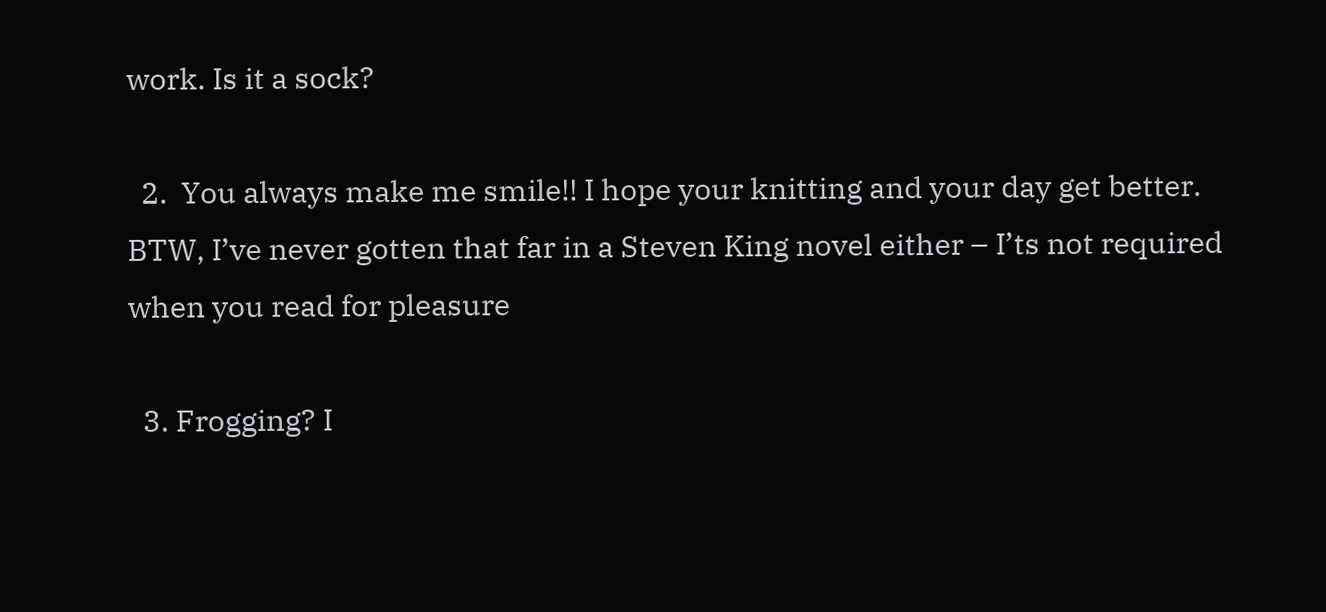work. Is it a sock?

  2.  You always make me smile!! I hope your knitting and your day get better. BTW, I’ve never gotten that far in a Steven King novel either – I’ts not required when you read for pleasure

  3. Frogging? I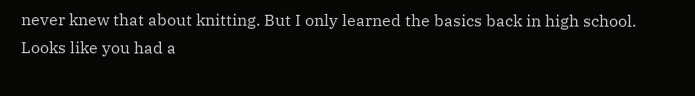never knew that about knitting. But I only learned the basics back in high school. Looks like you had a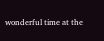wonderful time at the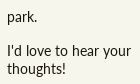park.

I'd love to hear your thoughts!